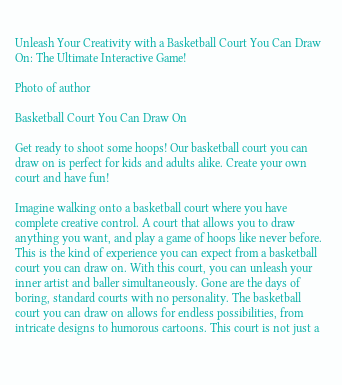Unleash Your Creativity with a Basketball Court You Can Draw On: The Ultimate Interactive Game!

Photo of author

Basketball Court You Can Draw On

Get ready to shoot some hoops! Our basketball court you can draw on is perfect for kids and adults alike. Create your own court and have fun!

Imagine walking onto a basketball court where you have complete creative control. A court that allows you to draw anything you want, and play a game of hoops like never before. This is the kind of experience you can expect from a basketball court you can draw on. With this court, you can unleash your inner artist and baller simultaneously. Gone are the days of boring, standard courts with no personality. The basketball court you can draw on allows for endless possibilities, from intricate designs to humorous cartoons. This court is not just a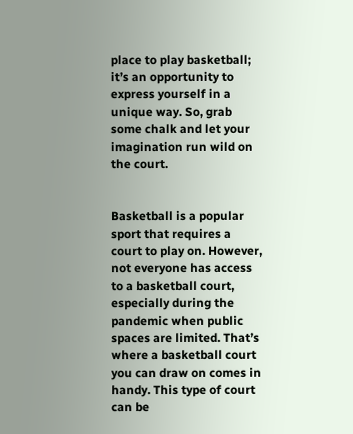place to play basketball; it’s an opportunity to express yourself in a unique way. So, grab some chalk and let your imagination run wild on the court.


Basketball is a popular sport that requires a court to play on. However, not everyone has access to a basketball court, especially during the pandemic when public spaces are limited. That’s where a basketball court you can draw on comes in handy. This type of court can be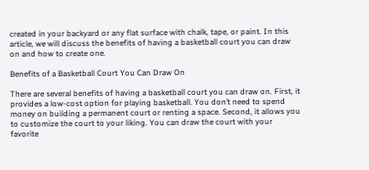created in your backyard or any flat surface with chalk, tape, or paint. In this article, we will discuss the benefits of having a basketball court you can draw on and how to create one.

Benefits of a Basketball Court You Can Draw On

There are several benefits of having a basketball court you can draw on. First, it provides a low-cost option for playing basketball. You don’t need to spend money on building a permanent court or renting a space. Second, it allows you to customize the court to your liking. You can draw the court with your favorite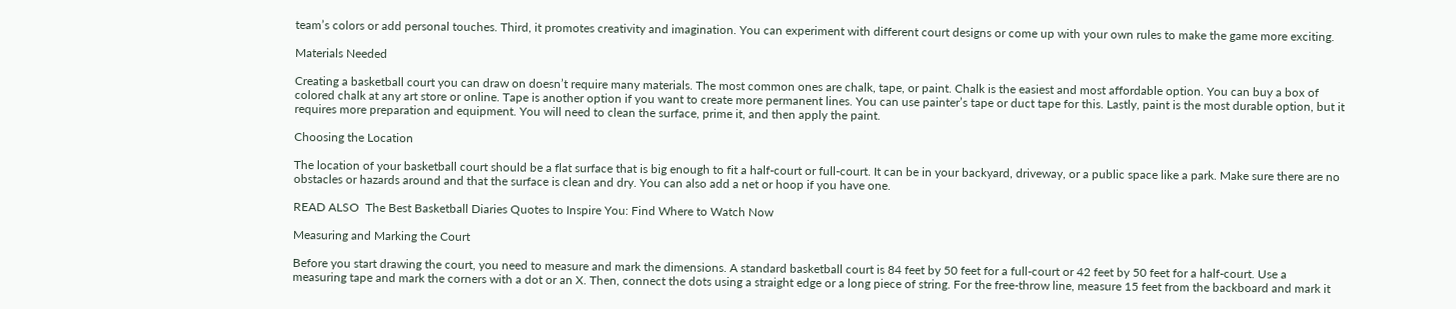team’s colors or add personal touches. Third, it promotes creativity and imagination. You can experiment with different court designs or come up with your own rules to make the game more exciting.

Materials Needed

Creating a basketball court you can draw on doesn’t require many materials. The most common ones are chalk, tape, or paint. Chalk is the easiest and most affordable option. You can buy a box of colored chalk at any art store or online. Tape is another option if you want to create more permanent lines. You can use painter’s tape or duct tape for this. Lastly, paint is the most durable option, but it requires more preparation and equipment. You will need to clean the surface, prime it, and then apply the paint.

Choosing the Location

The location of your basketball court should be a flat surface that is big enough to fit a half-court or full-court. It can be in your backyard, driveway, or a public space like a park. Make sure there are no obstacles or hazards around and that the surface is clean and dry. You can also add a net or hoop if you have one.

READ ALSO  The Best Basketball Diaries Quotes to Inspire You: Find Where to Watch Now

Measuring and Marking the Court

Before you start drawing the court, you need to measure and mark the dimensions. A standard basketball court is 84 feet by 50 feet for a full-court or 42 feet by 50 feet for a half-court. Use a measuring tape and mark the corners with a dot or an X. Then, connect the dots using a straight edge or a long piece of string. For the free-throw line, measure 15 feet from the backboard and mark it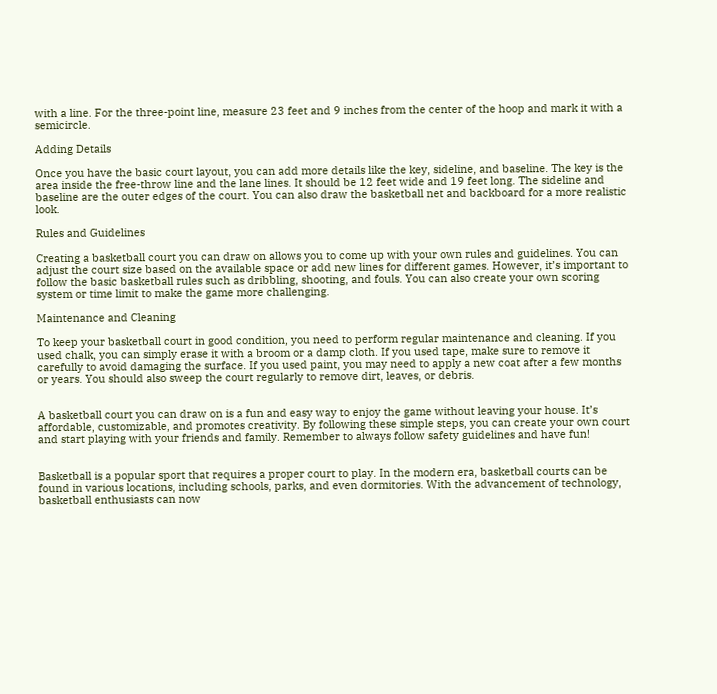with a line. For the three-point line, measure 23 feet and 9 inches from the center of the hoop and mark it with a semicircle.

Adding Details

Once you have the basic court layout, you can add more details like the key, sideline, and baseline. The key is the area inside the free-throw line and the lane lines. It should be 12 feet wide and 19 feet long. The sideline and baseline are the outer edges of the court. You can also draw the basketball net and backboard for a more realistic look.

Rules and Guidelines

Creating a basketball court you can draw on allows you to come up with your own rules and guidelines. You can adjust the court size based on the available space or add new lines for different games. However, it’s important to follow the basic basketball rules such as dribbling, shooting, and fouls. You can also create your own scoring system or time limit to make the game more challenging.

Maintenance and Cleaning

To keep your basketball court in good condition, you need to perform regular maintenance and cleaning. If you used chalk, you can simply erase it with a broom or a damp cloth. If you used tape, make sure to remove it carefully to avoid damaging the surface. If you used paint, you may need to apply a new coat after a few months or years. You should also sweep the court regularly to remove dirt, leaves, or debris.


A basketball court you can draw on is a fun and easy way to enjoy the game without leaving your house. It’s affordable, customizable, and promotes creativity. By following these simple steps, you can create your own court and start playing with your friends and family. Remember to always follow safety guidelines and have fun!


Basketball is a popular sport that requires a proper court to play. In the modern era, basketball courts can be found in various locations, including schools, parks, and even dormitories. With the advancement of technology, basketball enthusiasts can now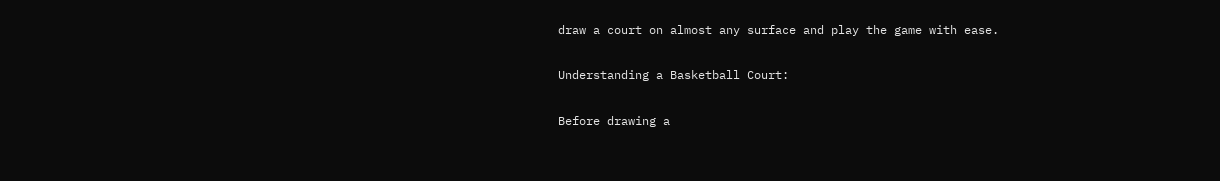draw a court on almost any surface and play the game with ease.

Understanding a Basketball Court:

Before drawing a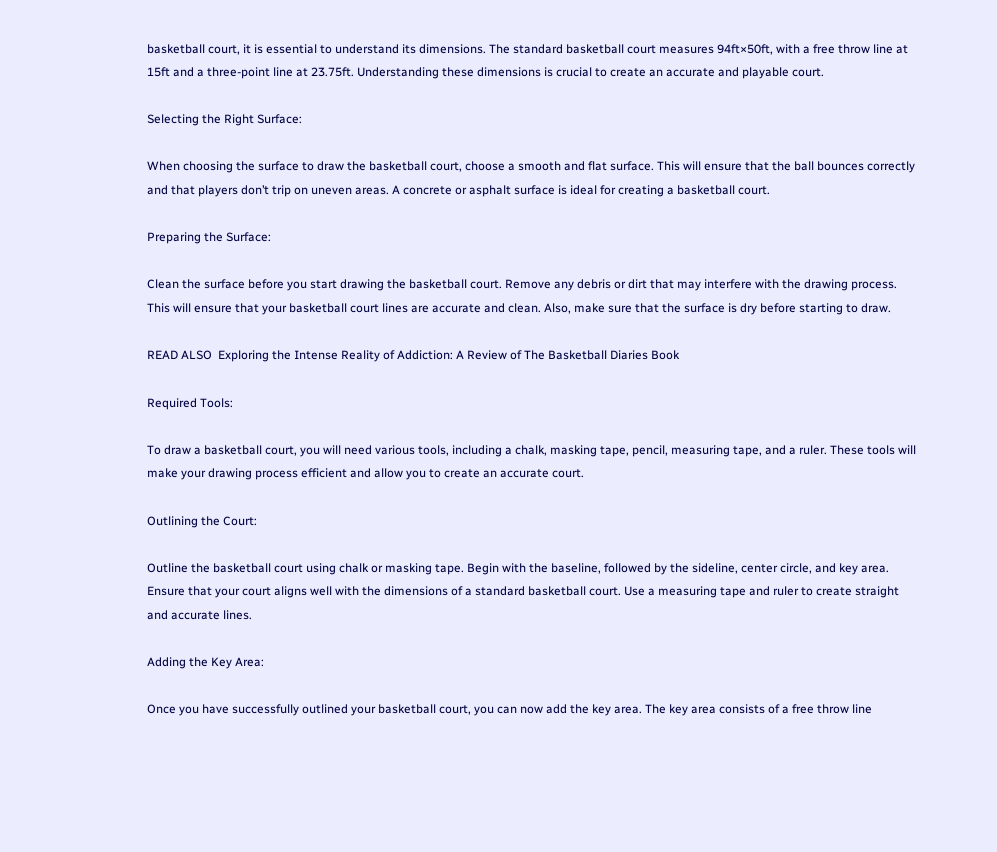basketball court, it is essential to understand its dimensions. The standard basketball court measures 94ft×50ft, with a free throw line at 15ft and a three-point line at 23.75ft. Understanding these dimensions is crucial to create an accurate and playable court.

Selecting the Right Surface:

When choosing the surface to draw the basketball court, choose a smooth and flat surface. This will ensure that the ball bounces correctly and that players don’t trip on uneven areas. A concrete or asphalt surface is ideal for creating a basketball court.

Preparing the Surface:

Clean the surface before you start drawing the basketball court. Remove any debris or dirt that may interfere with the drawing process. This will ensure that your basketball court lines are accurate and clean. Also, make sure that the surface is dry before starting to draw.

READ ALSO  Exploring the Intense Reality of Addiction: A Review of The Basketball Diaries Book

Required Tools:

To draw a basketball court, you will need various tools, including a chalk, masking tape, pencil, measuring tape, and a ruler. These tools will make your drawing process efficient and allow you to create an accurate court.

Outlining the Court:

Outline the basketball court using chalk or masking tape. Begin with the baseline, followed by the sideline, center circle, and key area. Ensure that your court aligns well with the dimensions of a standard basketball court. Use a measuring tape and ruler to create straight and accurate lines.

Adding the Key Area:

Once you have successfully outlined your basketball court, you can now add the key area. The key area consists of a free throw line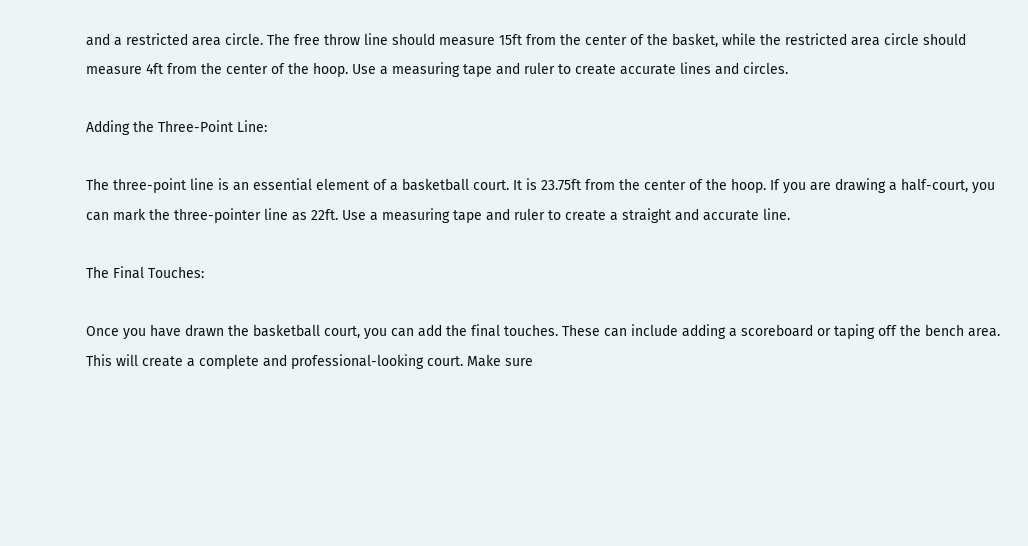and a restricted area circle. The free throw line should measure 15ft from the center of the basket, while the restricted area circle should measure 4ft from the center of the hoop. Use a measuring tape and ruler to create accurate lines and circles.

Adding the Three-Point Line:

The three-point line is an essential element of a basketball court. It is 23.75ft from the center of the hoop. If you are drawing a half-court, you can mark the three-pointer line as 22ft. Use a measuring tape and ruler to create a straight and accurate line.

The Final Touches:

Once you have drawn the basketball court, you can add the final touches. These can include adding a scoreboard or taping off the bench area. This will create a complete and professional-looking court. Make sure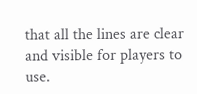that all the lines are clear and visible for players to use.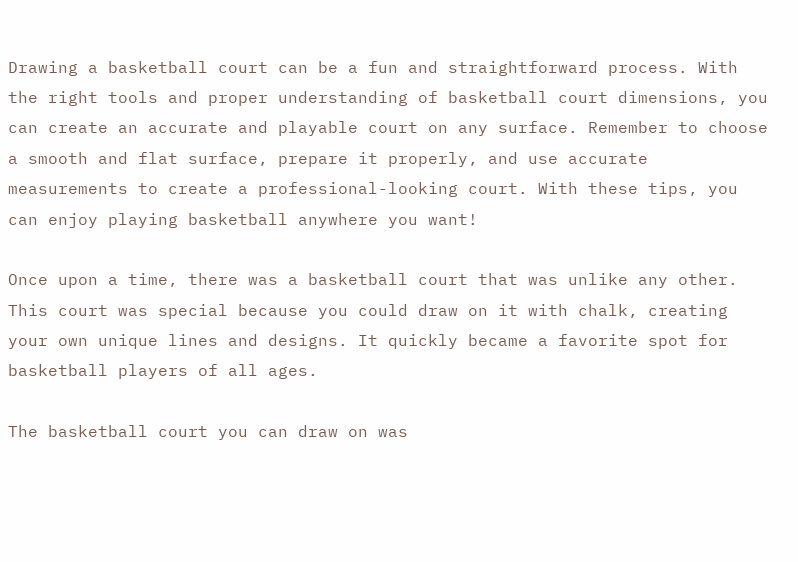Drawing a basketball court can be a fun and straightforward process. With the right tools and proper understanding of basketball court dimensions, you can create an accurate and playable court on any surface. Remember to choose a smooth and flat surface, prepare it properly, and use accurate measurements to create a professional-looking court. With these tips, you can enjoy playing basketball anywhere you want!

Once upon a time, there was a basketball court that was unlike any other. This court was special because you could draw on it with chalk, creating your own unique lines and designs. It quickly became a favorite spot for basketball players of all ages.

The basketball court you can draw on was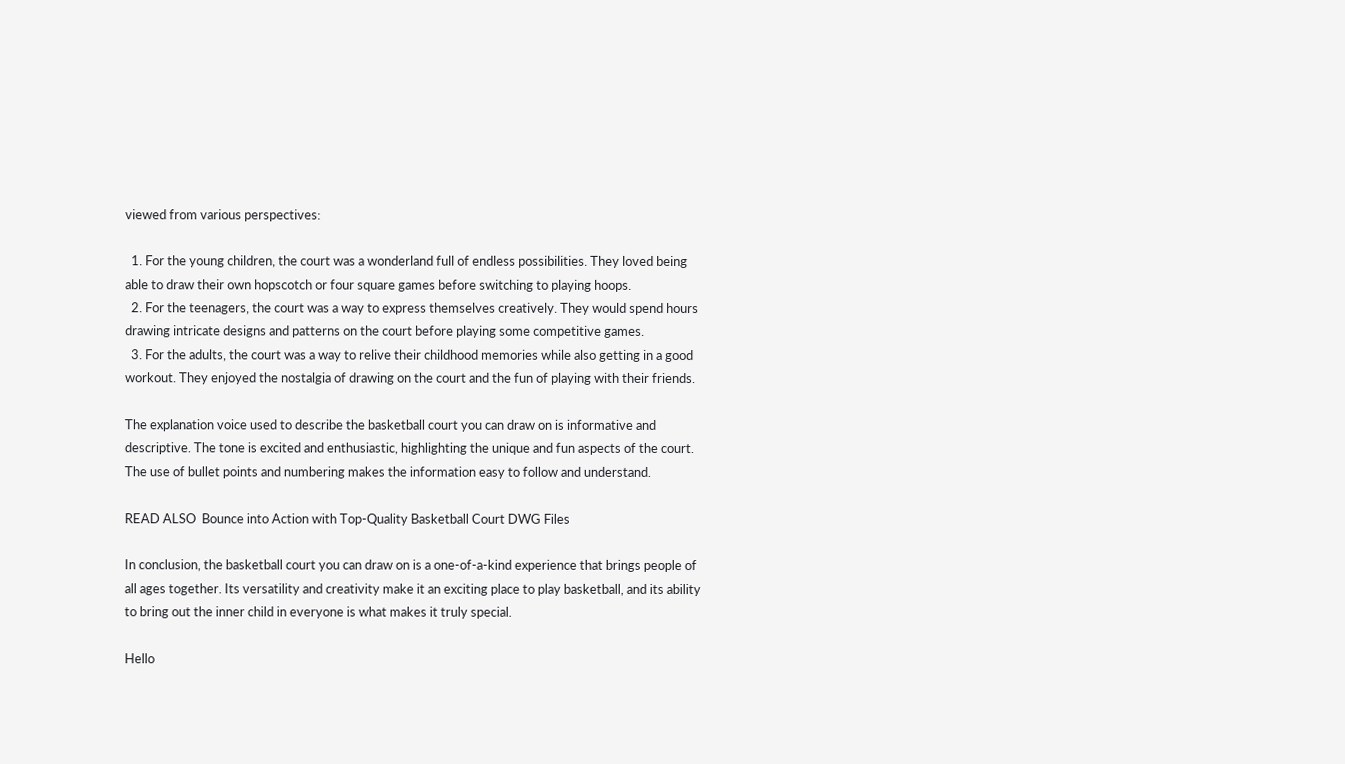viewed from various perspectives:

  1. For the young children, the court was a wonderland full of endless possibilities. They loved being able to draw their own hopscotch or four square games before switching to playing hoops.
  2. For the teenagers, the court was a way to express themselves creatively. They would spend hours drawing intricate designs and patterns on the court before playing some competitive games.
  3. For the adults, the court was a way to relive their childhood memories while also getting in a good workout. They enjoyed the nostalgia of drawing on the court and the fun of playing with their friends.

The explanation voice used to describe the basketball court you can draw on is informative and descriptive. The tone is excited and enthusiastic, highlighting the unique and fun aspects of the court. The use of bullet points and numbering makes the information easy to follow and understand.

READ ALSO  Bounce into Action with Top-Quality Basketball Court DWG Files

In conclusion, the basketball court you can draw on is a one-of-a-kind experience that brings people of all ages together. Its versatility and creativity make it an exciting place to play basketball, and its ability to bring out the inner child in everyone is what makes it truly special.

Hello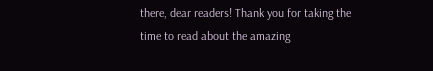there, dear readers! Thank you for taking the time to read about the amazing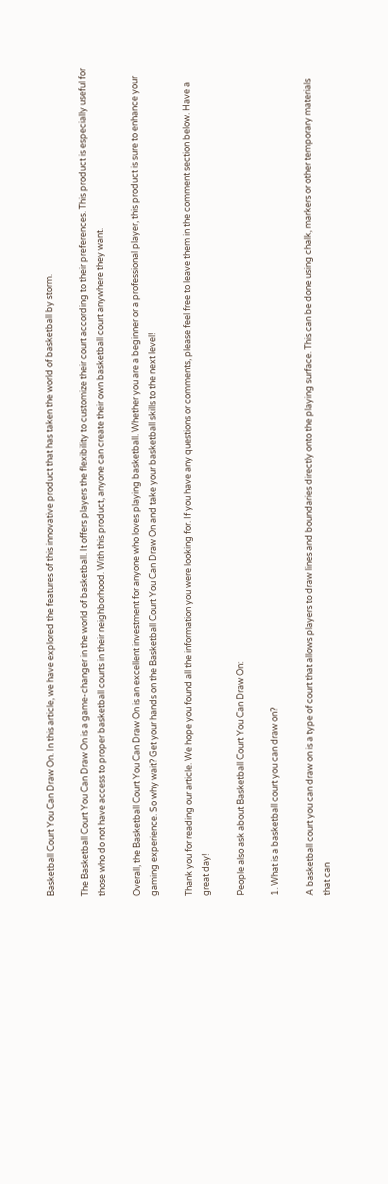Basketball Court You Can Draw On. In this article, we have explored the features of this innovative product that has taken the world of basketball by storm.

The Basketball Court You Can Draw On is a game-changer in the world of basketball. It offers players the flexibility to customize their court according to their preferences. This product is especially useful for those who do not have access to proper basketball courts in their neighborhood. With this product, anyone can create their own basketball court anywhere they want.

Overall, the Basketball Court You Can Draw On is an excellent investment for anyone who loves playing basketball. Whether you are a beginner or a professional player, this product is sure to enhance your gaming experience. So why wait? Get your hands on the Basketball Court You Can Draw On and take your basketball skills to the next level!

Thank you for reading our article. We hope you found all the information you were looking for. If you have any questions or comments, please feel free to leave them in the comment section below. Have a great day!

People also ask about Basketball Court You Can Draw On:

1. What is a basketball court you can draw on?

A basketball court you can draw on is a type of court that allows players to draw lines and boundaries directly onto the playing surface. This can be done using chalk, markers or other temporary materials that can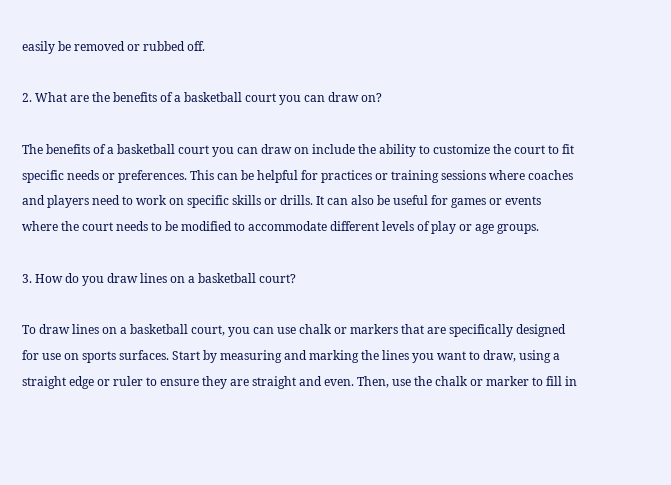easily be removed or rubbed off.

2. What are the benefits of a basketball court you can draw on?

The benefits of a basketball court you can draw on include the ability to customize the court to fit specific needs or preferences. This can be helpful for practices or training sessions where coaches and players need to work on specific skills or drills. It can also be useful for games or events where the court needs to be modified to accommodate different levels of play or age groups.

3. How do you draw lines on a basketball court?

To draw lines on a basketball court, you can use chalk or markers that are specifically designed for use on sports surfaces. Start by measuring and marking the lines you want to draw, using a straight edge or ruler to ensure they are straight and even. Then, use the chalk or marker to fill in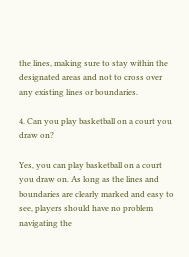the lines, making sure to stay within the designated areas and not to cross over any existing lines or boundaries.

4. Can you play basketball on a court you draw on?

Yes, you can play basketball on a court you draw on. As long as the lines and boundaries are clearly marked and easy to see, players should have no problem navigating the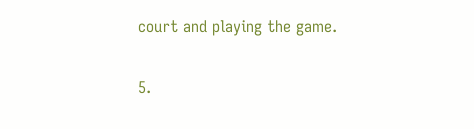court and playing the game.

5.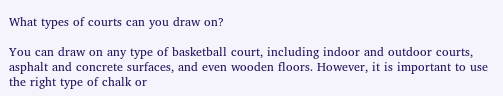What types of courts can you draw on?

You can draw on any type of basketball court, including indoor and outdoor courts, asphalt and concrete surfaces, and even wooden floors. However, it is important to use the right type of chalk or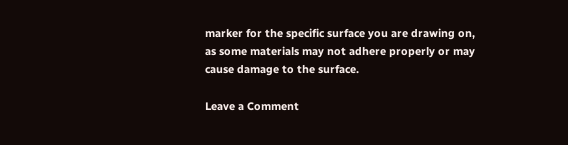marker for the specific surface you are drawing on, as some materials may not adhere properly or may cause damage to the surface.

Leave a Comment